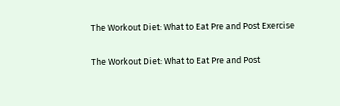The Workout Diet: What to Eat Pre and Post Exercise

The Workout Diet: What to Eat Pre and Post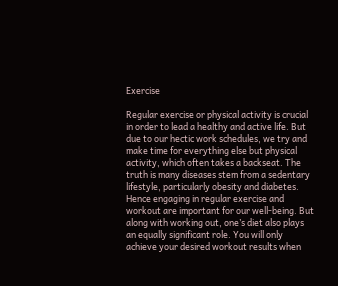Exercise

Regular exercise or physical activity is crucial in order to lead a healthy and active life. But due to our hectic work schedules, we try and make time for everything else but physical activity, which often takes a backseat. The truth is many diseases stem from a sedentary lifestyle, particularly obesity and diabetes. Hence engaging in regular exercise and workout are important for our well-being. But along with working out, one’s diet also plays an equally significant role. You will only achieve your desired workout results when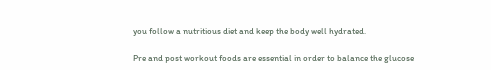you follow a nutritious diet and keep the body well hydrated.

Pre and post workout foods are essential in order to balance the glucose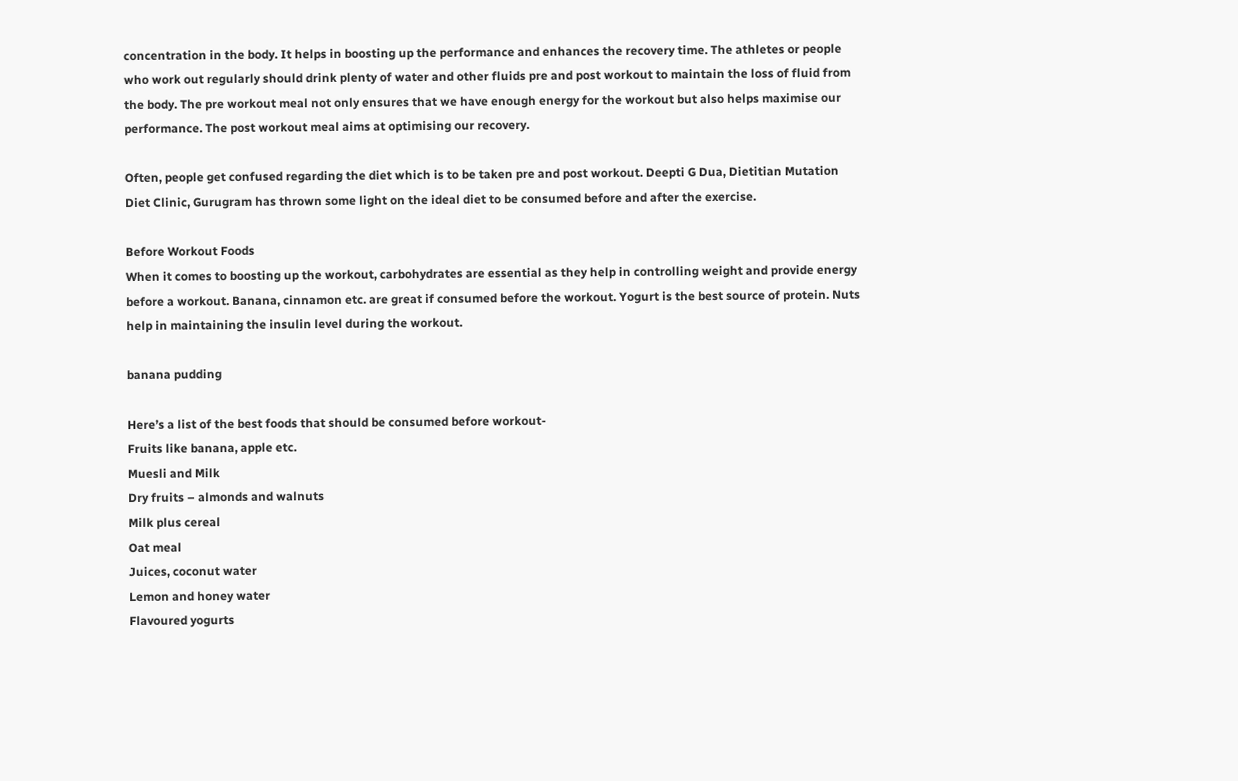concentration in the body. It helps in boosting up the performance and enhances the recovery time. The athletes or people who work out regularly should drink plenty of water and other fluids pre and post workout to maintain the loss of fluid from the body. The pre workout meal not only ensures that we have enough energy for the workout but also helps maximise our performance. The post workout meal aims at optimising our recovery.

Often, people get confused regarding the diet which is to be taken pre and post workout. Deepti G Dua, Dietitian Mutation Diet Clinic, Gurugram has thrown some light on the ideal diet to be consumed before and after the exercise.

Before Workout Foods
When it comes to boosting up the workout, carbohydrates are essential as they help in controlling weight and provide energy before a workout. Banana, cinnamon etc. are great if consumed before the workout. Yogurt is the best source of protein. Nuts help in maintaining the insulin level during the workout.

banana pudding

Here’s a list of the best foods that should be consumed before workout-
Fruits like banana, apple etc.
Muesli and Milk
Dry fruits – almonds and walnuts
Milk plus cereal
Oat meal
Juices, coconut water
Lemon and honey water
Flavoured yogurts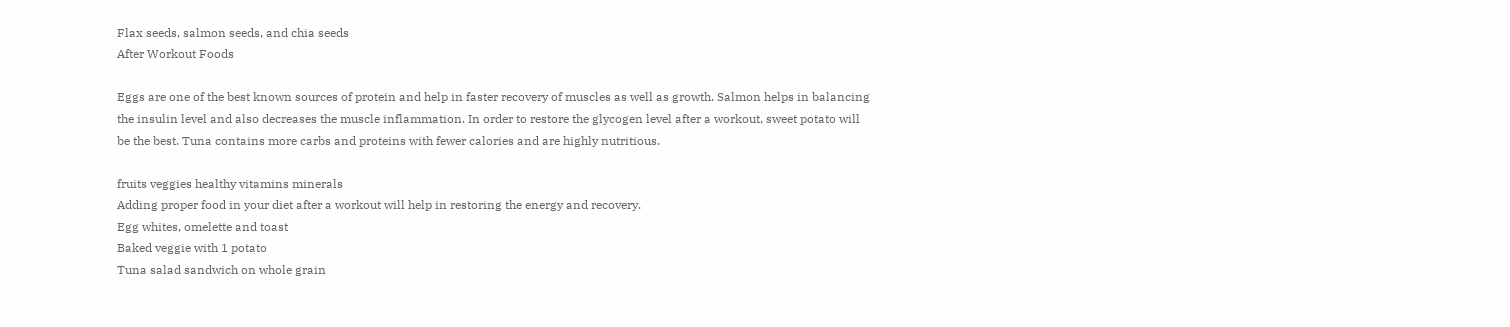Flax seeds, salmon seeds, and chia seeds
After Workout Foods

Eggs are one of the best known sources of protein and help in faster recovery of muscles as well as growth. Salmon helps in balancing the insulin level and also decreases the muscle inflammation. In order to restore the glycogen level after a workout, sweet potato will be the best. Tuna contains more carbs and proteins with fewer calories and are highly nutritious.

fruits veggies healthy vitamins minerals
Adding proper food in your diet after a workout will help in restoring the energy and recovery.
Egg whites, omelette and toast
Baked veggie with 1 potato
Tuna salad sandwich on whole grain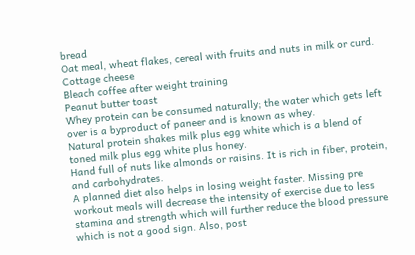bread
Oat meal, wheat flakes, cereal with fruits and nuts in milk or curd.
Cottage cheese
Bleach coffee after weight training
Peanut butter toast
Whey protein can be consumed naturally; the water which gets left over is a byproduct of paneer and is known as whey.
Natural protein shakes milk plus egg white which is a blend of toned milk plus egg white plus honey.
Hand full of nuts like almonds or raisins. It is rich in fiber, protein, and carbohydrates.
A planned diet also helps in losing weight faster. Missing pre workout meals will decrease the intensity of exercise due to less stamina and strength which will further reduce the blood pressure which is not a good sign. Also, post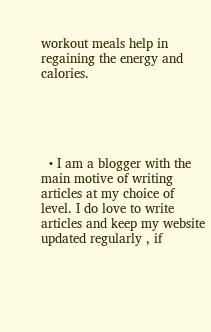workout meals help in regaining the energy and calories.





  • I am a blogger with the main motive of writing articles at my choice of level. I do love to write articles and keep my website updated regularly , if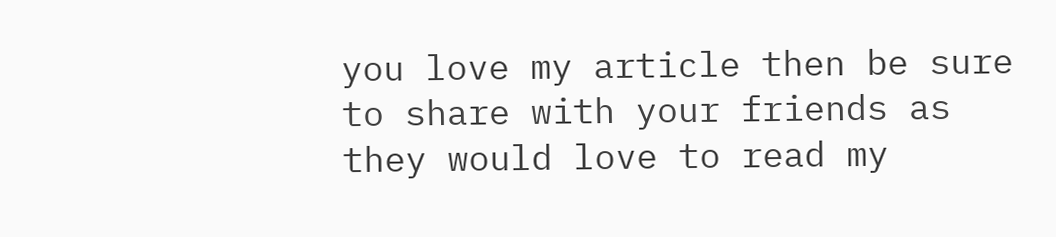you love my article then be sure to share with your friends as they would love to read my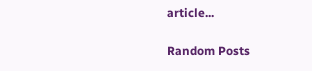article...

Random Posts